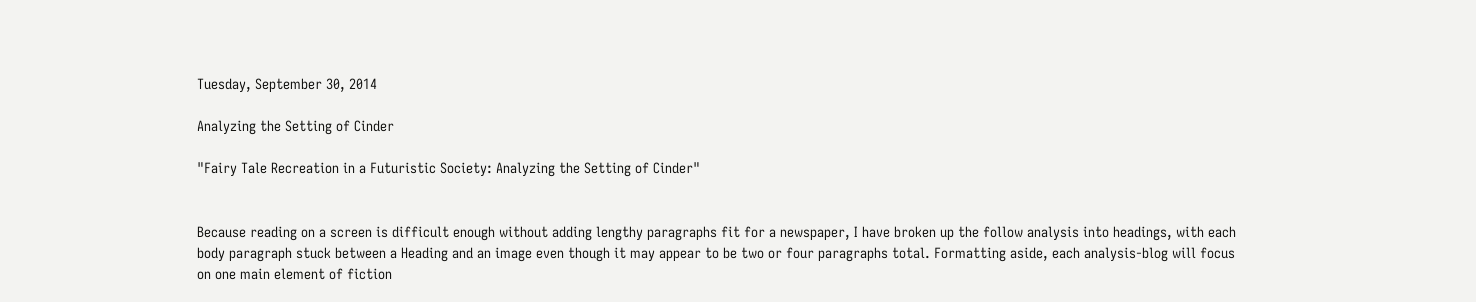Tuesday, September 30, 2014

Analyzing the Setting of Cinder

"Fairy Tale Recreation in a Futuristic Society: Analyzing the Setting of Cinder"


Because reading on a screen is difficult enough without adding lengthy paragraphs fit for a newspaper, I have broken up the follow analysis into headings, with each body paragraph stuck between a Heading and an image even though it may appear to be two or four paragraphs total. Formatting aside, each analysis-blog will focus on one main element of fiction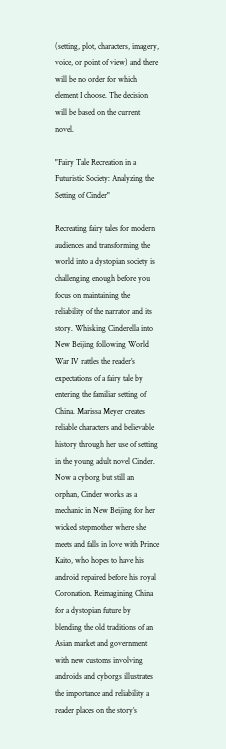(setting, plot, characters, imagery, voice, or point of view) and there will be no order for which element I choose. The decision will be based on the current novel.

"Fairy Tale Recreation in a Futuristic Society: Analyzing the Setting of Cinder"

Recreating fairy tales for modern audiences and transforming the world into a dystopian society is challenging enough before you focus on maintaining the reliability of the narrator and its story. Whisking Cinderella into New Beijing following World War IV rattles the reader’s expectations of a fairy tale by entering the familiar setting of China. Marissa Meyer creates reliable characters and believable history through her use of setting in the young adult novel Cinder. Now a cyborg but still an orphan, Cinder works as a mechanic in New Beijing for her wicked stepmother where she meets and falls in love with Prince Kaito, who hopes to have his android repaired before his royal Coronation. Reimagining China for a dystopian future by blending the old traditions of an Asian market and government with new customs involving androids and cyborgs illustrates the importance and reliability a reader places on the story’s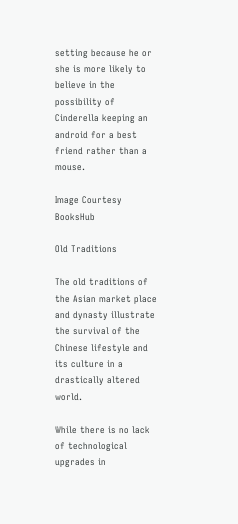setting because he or she is more likely to believe in the possibility of Cinderella keeping an android for a best friend rather than a mouse.

Image Courtesy BooksHub

Old Traditions

The old traditions of the Asian market place and dynasty illustrate the survival of the Chinese lifestyle and its culture in a drastically altered world.

While there is no lack of technological upgrades in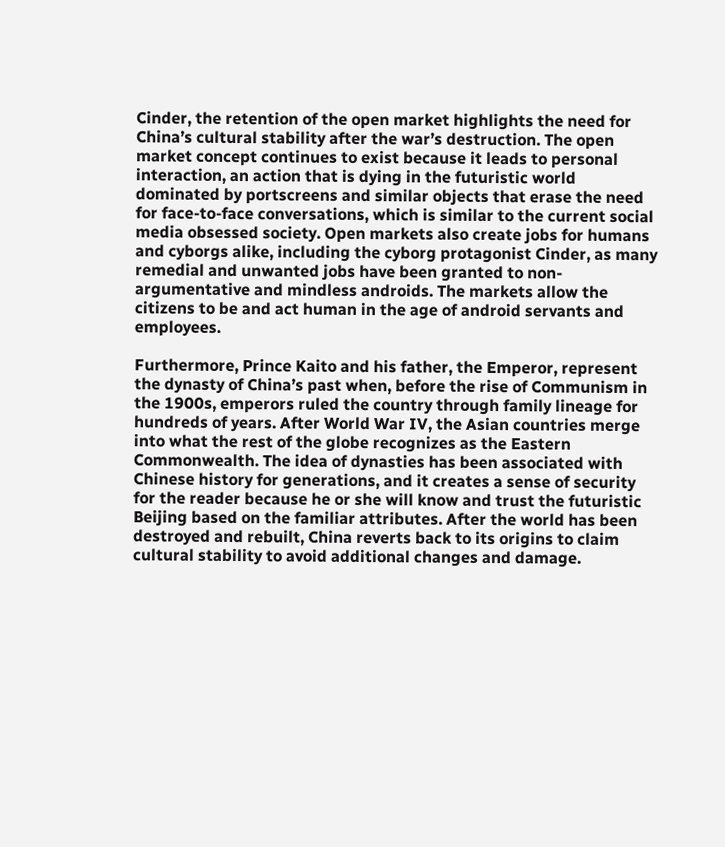Cinder, the retention of the open market highlights the need for China’s cultural stability after the war’s destruction. The open market concept continues to exist because it leads to personal interaction, an action that is dying in the futuristic world dominated by portscreens and similar objects that erase the need for face-to-face conversations, which is similar to the current social media obsessed society. Open markets also create jobs for humans and cyborgs alike, including the cyborg protagonist Cinder, as many remedial and unwanted jobs have been granted to non-argumentative and mindless androids. The markets allow the citizens to be and act human in the age of android servants and employees.

Furthermore, Prince Kaito and his father, the Emperor, represent the dynasty of China’s past when, before the rise of Communism in the 1900s, emperors ruled the country through family lineage for hundreds of years. After World War IV, the Asian countries merge into what the rest of the globe recognizes as the Eastern Commonwealth. The idea of dynasties has been associated with Chinese history for generations, and it creates a sense of security for the reader because he or she will know and trust the futuristic Beijing based on the familiar attributes. After the world has been destroyed and rebuilt, China reverts back to its origins to claim cultural stability to avoid additional changes and damage.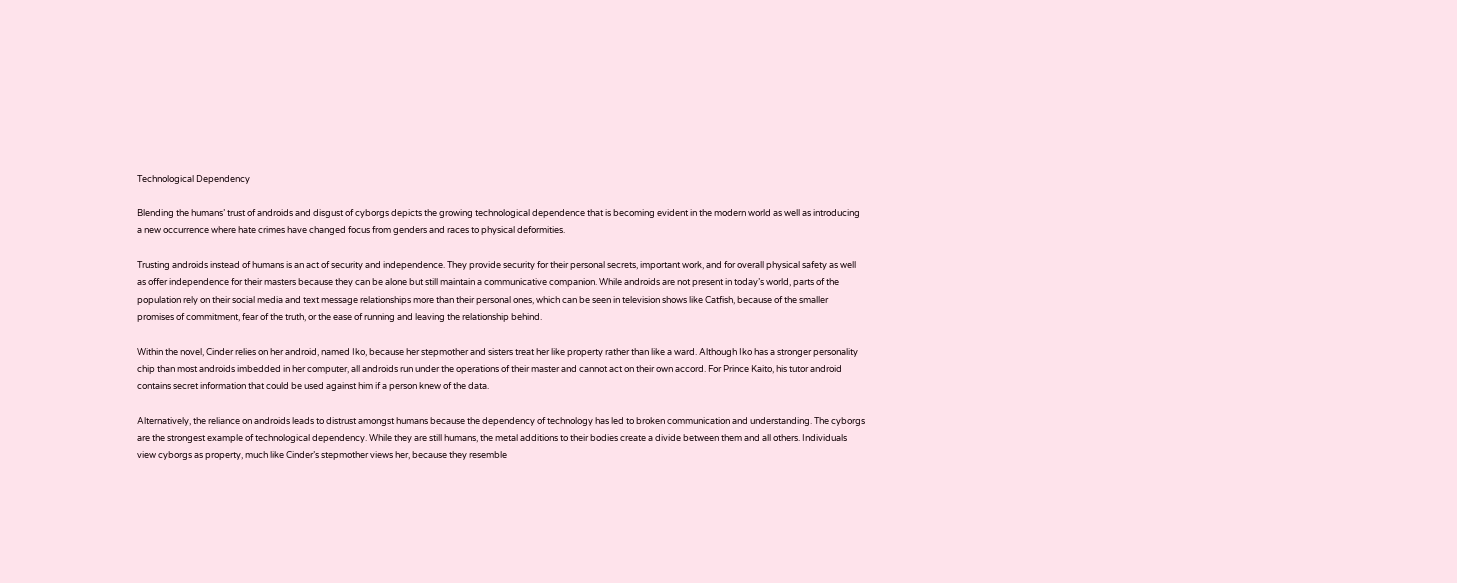Technological Dependency

Blending the humans’ trust of androids and disgust of cyborgs depicts the growing technological dependence that is becoming evident in the modern world as well as introducing a new occurrence where hate crimes have changed focus from genders and races to physical deformities.

Trusting androids instead of humans is an act of security and independence. They provide security for their personal secrets, important work, and for overall physical safety as well as offer independence for their masters because they can be alone but still maintain a communicative companion. While androids are not present in today’s world, parts of the population rely on their social media and text message relationships more than their personal ones, which can be seen in television shows like Catfish, because of the smaller promises of commitment, fear of the truth, or the ease of running and leaving the relationship behind.

Within the novel, Cinder relies on her android, named Iko, because her stepmother and sisters treat her like property rather than like a ward. Although Iko has a stronger personality chip than most androids imbedded in her computer, all androids run under the operations of their master and cannot act on their own accord. For Prince Kaito, his tutor android contains secret information that could be used against him if a person knew of the data.

Alternatively, the reliance on androids leads to distrust amongst humans because the dependency of technology has led to broken communication and understanding. The cyborgs are the strongest example of technological dependency. While they are still humans, the metal additions to their bodies create a divide between them and all others. Individuals view cyborgs as property, much like Cinder’s stepmother views her, because they resemble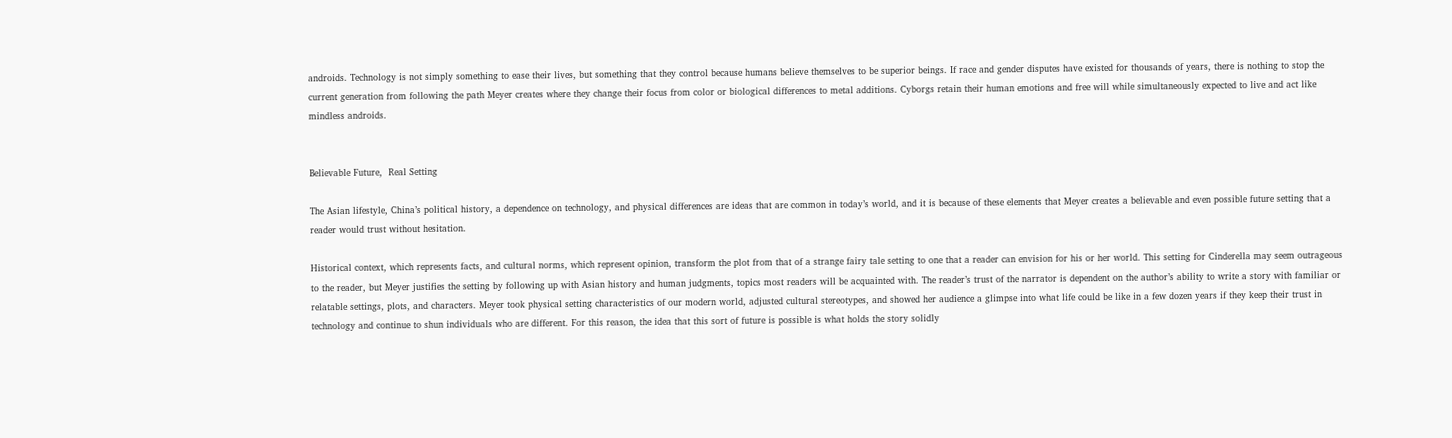androids. Technology is not simply something to ease their lives, but something that they control because humans believe themselves to be superior beings. If race and gender disputes have existed for thousands of years, there is nothing to stop the current generation from following the path Meyer creates where they change their focus from color or biological differences to metal additions. Cyborgs retain their human emotions and free will while simultaneously expected to live and act like mindless androids.


Believable Future,  Real Setting

The Asian lifestyle, China’s political history, a dependence on technology, and physical differences are ideas that are common in today’s world, and it is because of these elements that Meyer creates a believable and even possible future setting that a reader would trust without hesitation.

Historical context, which represents facts, and cultural norms, which represent opinion, transform the plot from that of a strange fairy tale setting to one that a reader can envision for his or her world. This setting for Cinderella may seem outrageous to the reader, but Meyer justifies the setting by following up with Asian history and human judgments, topics most readers will be acquainted with. The reader’s trust of the narrator is dependent on the author’s ability to write a story with familiar or relatable settings, plots, and characters. Meyer took physical setting characteristics of our modern world, adjusted cultural stereotypes, and showed her audience a glimpse into what life could be like in a few dozen years if they keep their trust in technology and continue to shun individuals who are different. For this reason, the idea that this sort of future is possible is what holds the story solidly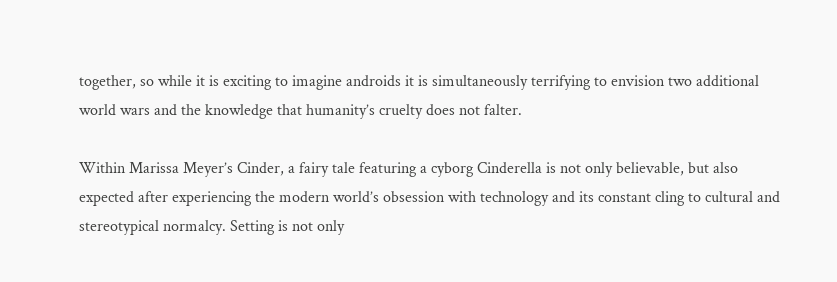together, so while it is exciting to imagine androids it is simultaneously terrifying to envision two additional world wars and the knowledge that humanity’s cruelty does not falter.

Within Marissa Meyer’s Cinder, a fairy tale featuring a cyborg Cinderella is not only believable, but also expected after experiencing the modern world’s obsession with technology and its constant cling to cultural and stereotypical normalcy. Setting is not only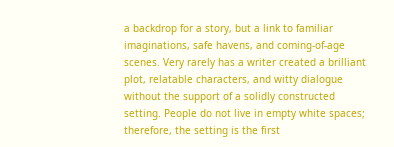a backdrop for a story, but a link to familiar imaginations, safe havens, and coming-of-age scenes. Very rarely has a writer created a brilliant plot, relatable characters, and witty dialogue without the support of a solidly constructed setting. People do not live in empty white spaces; therefore, the setting is the first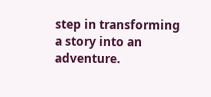step in transforming a story into an adventure.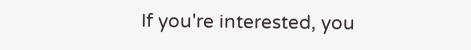If you're interested, you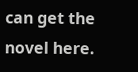can get the novel here.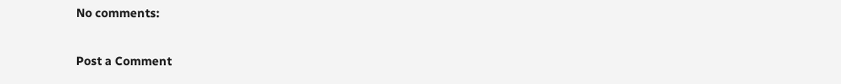No comments:

Post a Comment